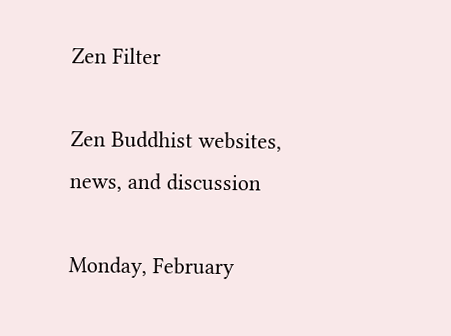Zen Filter

Zen Buddhist websites, news, and discussion

Monday, February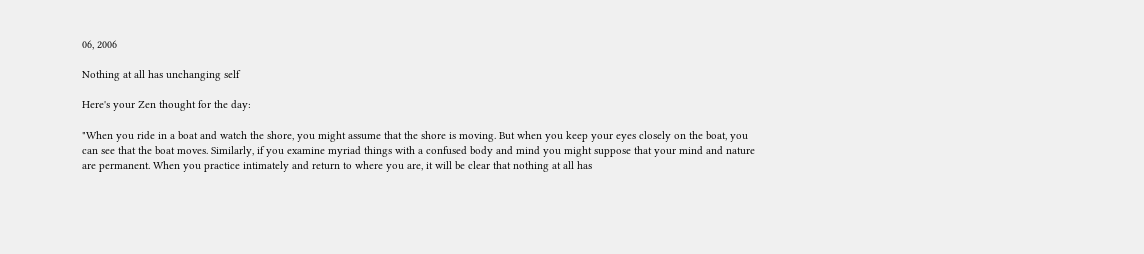06, 2006

Nothing at all has unchanging self

Here's your Zen thought for the day:

"When you ride in a boat and watch the shore, you might assume that the shore is moving. But when you keep your eyes closely on the boat, you can see that the boat moves. Similarly, if you examine myriad things with a confused body and mind you might suppose that your mind and nature are permanent. When you practice intimately and return to where you are, it will be clear that nothing at all has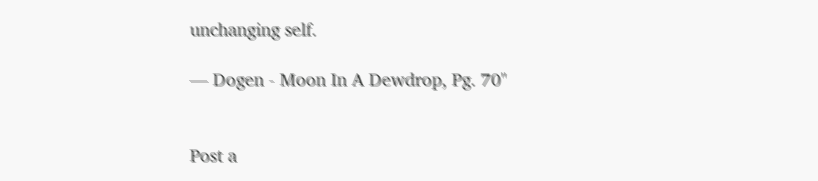unchanging self.

— Dogen - Moon In A Dewdrop, Pg. 70"


Post a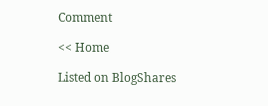Comment

<< Home

Listed on BlogShares